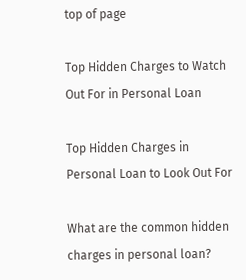top of page

Top Hidden Charges to Watch Out For in Personal Loan

Top Hidden Charges in Personal Loan to Look Out For

What are the common hidden charges in personal loan?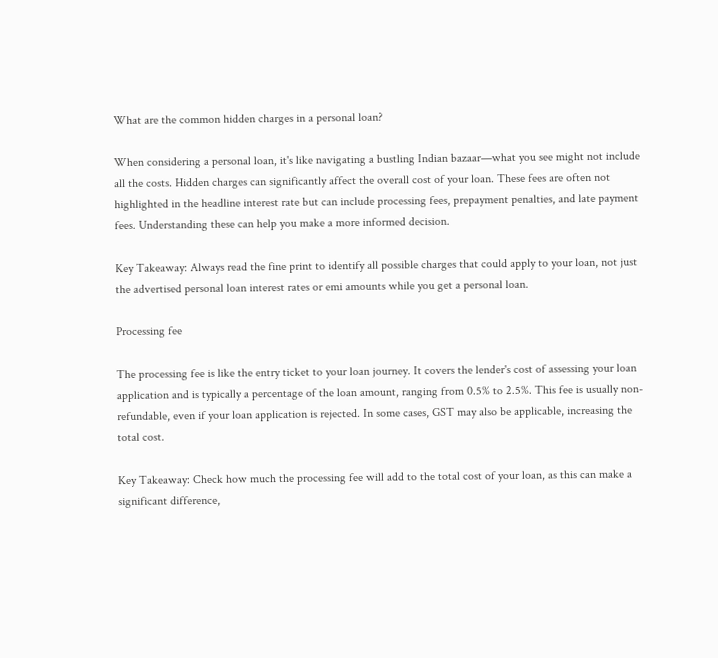What are the common hidden charges in a personal loan?

When considering a personal loan, it's like navigating a bustling Indian bazaar—what you see might not include all the costs. Hidden charges can significantly affect the overall cost of your loan. These fees are often not highlighted in the headline interest rate but can include processing fees, prepayment penalties, and late payment fees. Understanding these can help you make a more informed decision.

Key Takeaway: Always read the fine print to identify all possible charges that could apply to your loan, not just the advertised personal loan interest rates or emi amounts while you get a personal loan.

Processing fee

The processing fee is like the entry ticket to your loan journey. It covers the lender's cost of assessing your loan application and is typically a percentage of the loan amount, ranging from 0.5% to 2.5%. This fee is usually non-refundable, even if your loan application is rejected. In some cases, GST may also be applicable, increasing the total cost.

Key Takeaway: Check how much the processing fee will add to the total cost of your loan, as this can make a significant difference,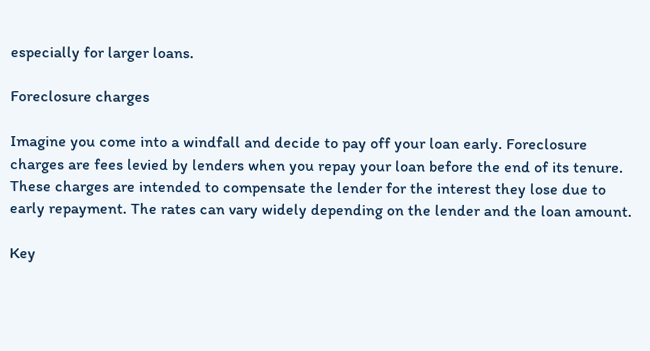especially for larger loans.

Foreclosure charges

Imagine you come into a windfall and decide to pay off your loan early. Foreclosure charges are fees levied by lenders when you repay your loan before the end of its tenure. These charges are intended to compensate the lender for the interest they lose due to early repayment. The rates can vary widely depending on the lender and the loan amount.

Key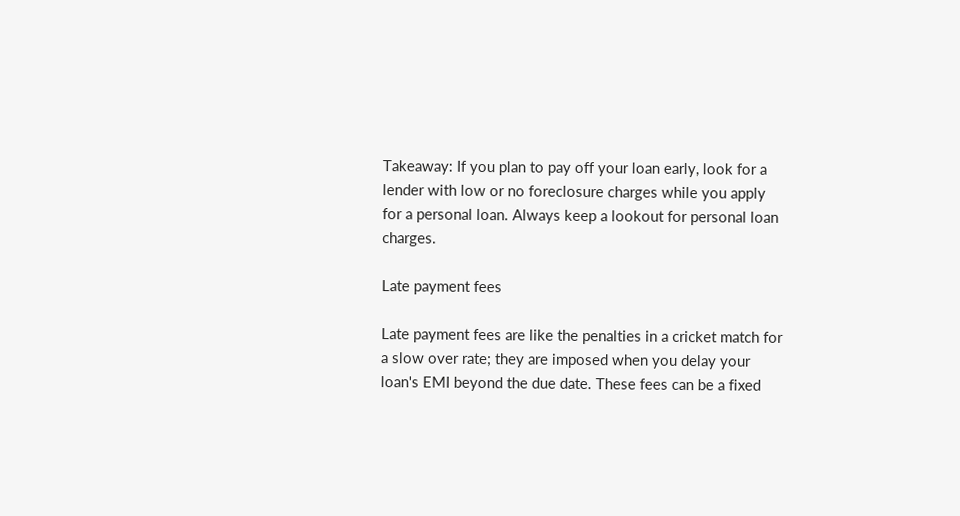Takeaway: If you plan to pay off your loan early, look for a lender with low or no foreclosure charges while you apply for a personal loan. Always keep a lookout for personal loan charges.

Late payment fees

Late payment fees are like the penalties in a cricket match for a slow over rate; they are imposed when you delay your loan's EMI beyond the due date. These fees can be a fixed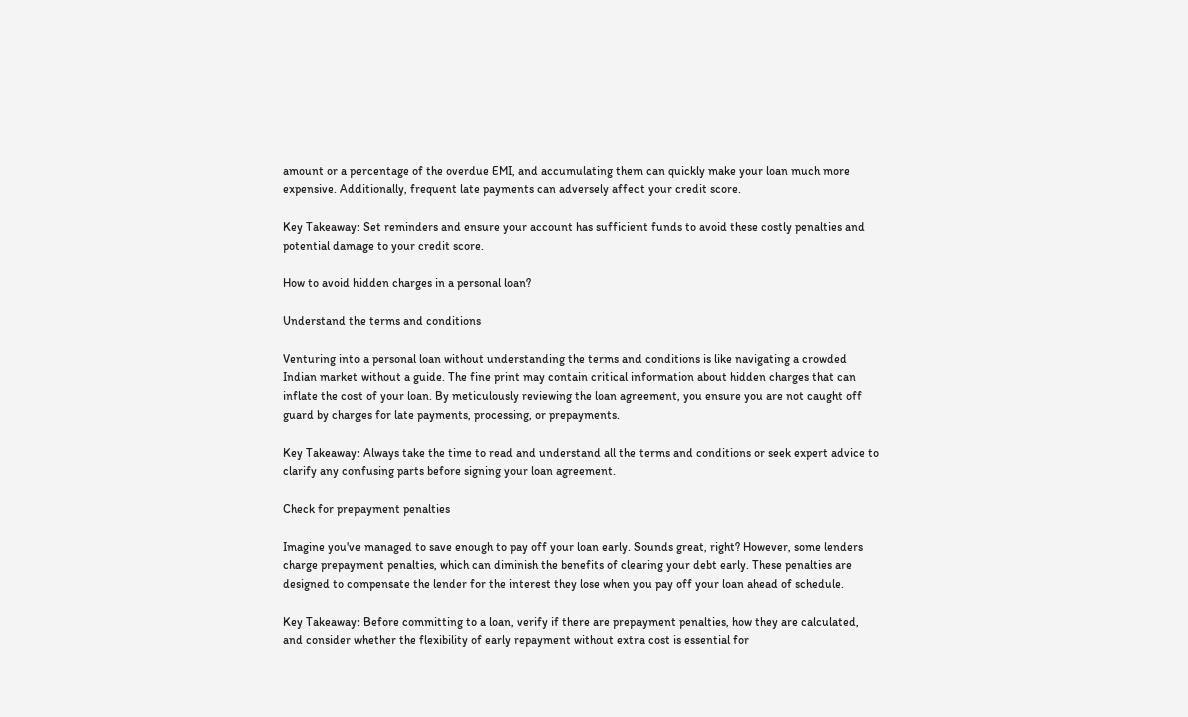amount or a percentage of the overdue EMI, and accumulating them can quickly make your loan much more expensive. Additionally, frequent late payments can adversely affect your credit score.

Key Takeaway: Set reminders and ensure your account has sufficient funds to avoid these costly penalties and potential damage to your credit score.

How to avoid hidden charges in a personal loan?

Understand the terms and conditions

Venturing into a personal loan without understanding the terms and conditions is like navigating a crowded Indian market without a guide. The fine print may contain critical information about hidden charges that can inflate the cost of your loan. By meticulously reviewing the loan agreement, you ensure you are not caught off guard by charges for late payments, processing, or prepayments.

Key Takeaway: Always take the time to read and understand all the terms and conditions or seek expert advice to clarify any confusing parts before signing your loan agreement.

Check for prepayment penalties

Imagine you've managed to save enough to pay off your loan early. Sounds great, right? However, some lenders charge prepayment penalties, which can diminish the benefits of clearing your debt early. These penalties are designed to compensate the lender for the interest they lose when you pay off your loan ahead of schedule.

Key Takeaway: Before committing to a loan, verify if there are prepayment penalties, how they are calculated, and consider whether the flexibility of early repayment without extra cost is essential for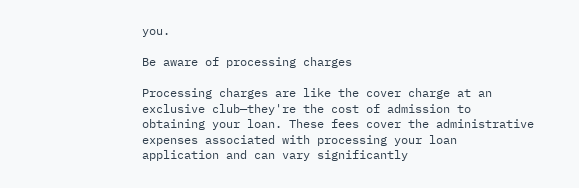you.

Be aware of processing charges

Processing charges are like the cover charge at an exclusive club—they're the cost of admission to obtaining your loan. These fees cover the administrative expenses associated with processing your loan application and can vary significantly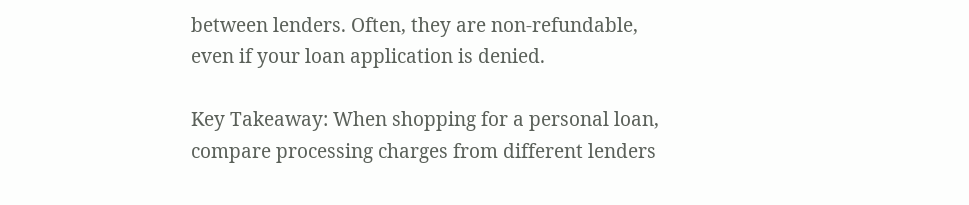between lenders. Often, they are non-refundable, even if your loan application is denied.

Key Takeaway: When shopping for a personal loan, compare processing charges from different lenders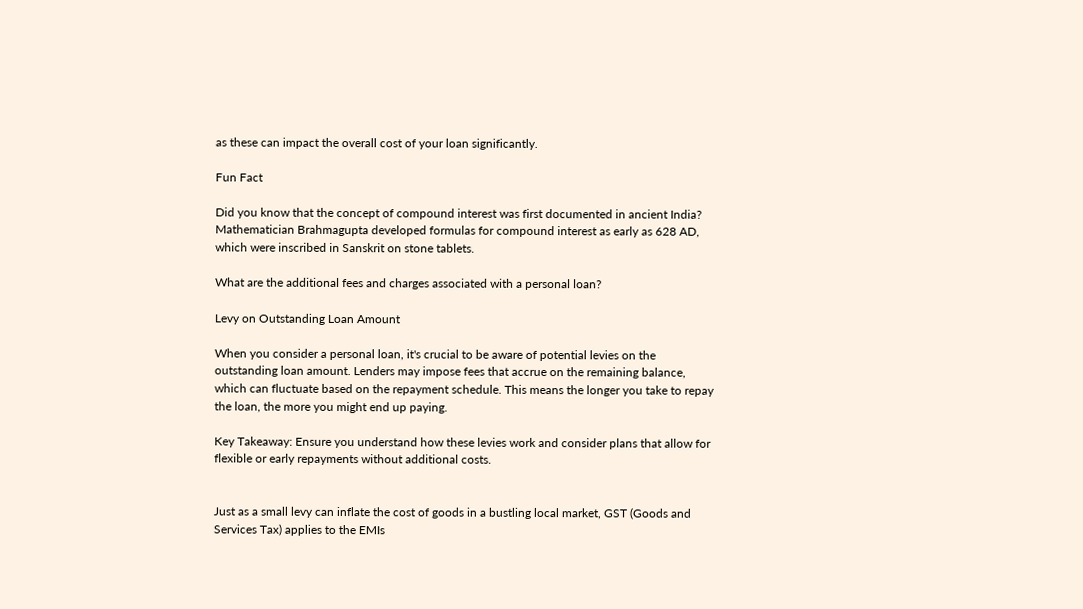as these can impact the overall cost of your loan significantly.

Fun Fact

Did you know that the concept of compound interest was first documented in ancient India? Mathematician Brahmagupta developed formulas for compound interest as early as 628 AD, which were inscribed in Sanskrit on stone tablets.

What are the additional fees and charges associated with a personal loan?

Levy on Outstanding Loan Amount

When you consider a personal loan, it's crucial to be aware of potential levies on the outstanding loan amount. Lenders may impose fees that accrue on the remaining balance, which can fluctuate based on the repayment schedule. This means the longer you take to repay the loan, the more you might end up paying.

Key Takeaway: Ensure you understand how these levies work and consider plans that allow for flexible or early repayments without additional costs.


Just as a small levy can inflate the cost of goods in a bustling local market, GST (Goods and Services Tax) applies to the EMIs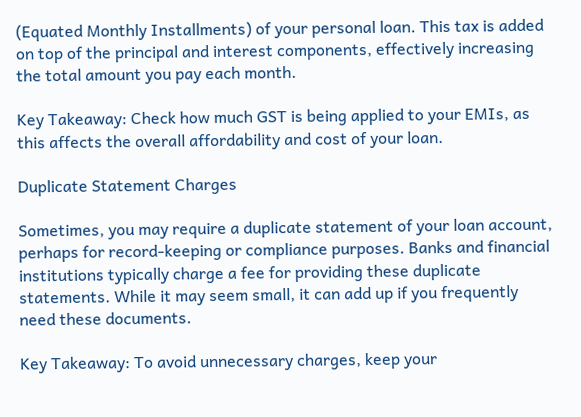(Equated Monthly Installments) of your personal loan. This tax is added on top of the principal and interest components, effectively increasing the total amount you pay each month.

Key Takeaway: Check how much GST is being applied to your EMIs, as this affects the overall affordability and cost of your loan.

Duplicate Statement Charges

Sometimes, you may require a duplicate statement of your loan account, perhaps for record-keeping or compliance purposes. Banks and financial institutions typically charge a fee for providing these duplicate statements. While it may seem small, it can add up if you frequently need these documents.

Key Takeaway: To avoid unnecessary charges, keep your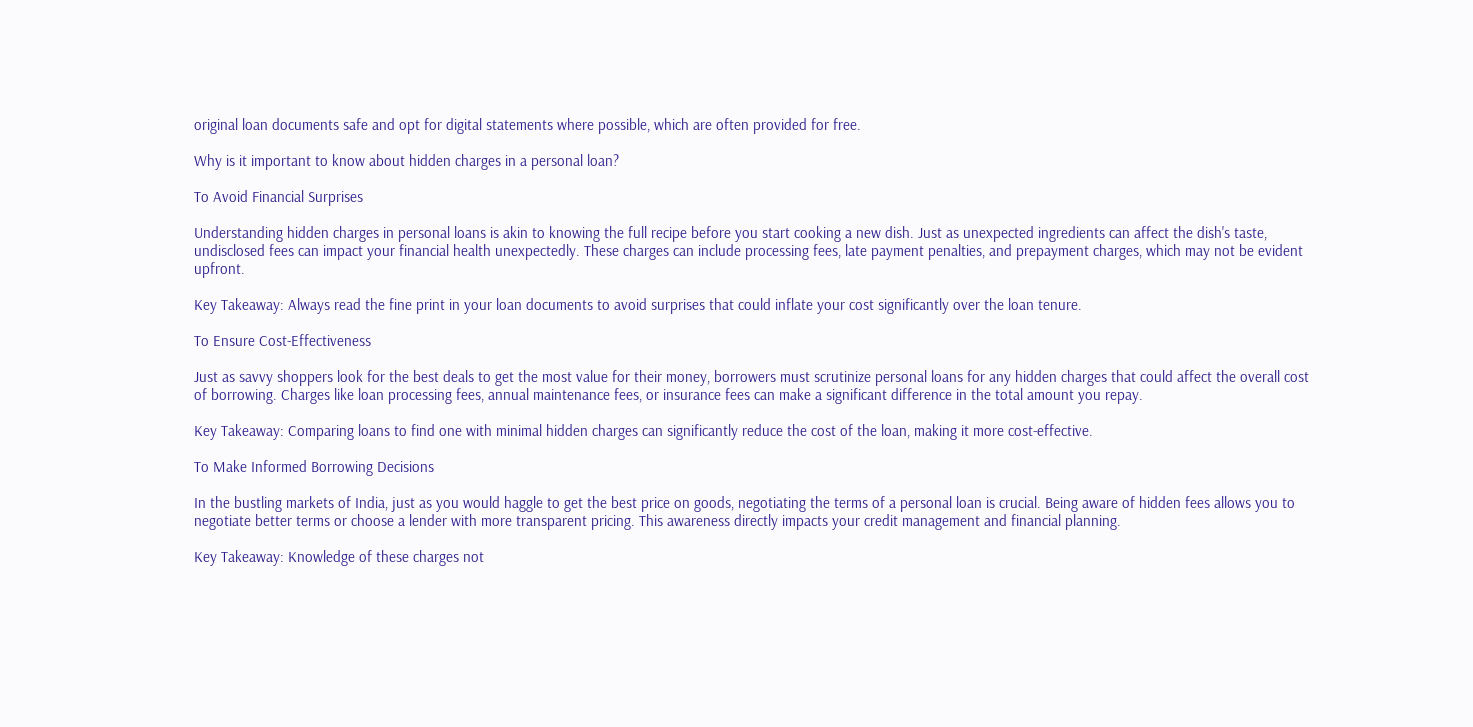original loan documents safe and opt for digital statements where possible, which are often provided for free.

Why is it important to know about hidden charges in a personal loan?

To Avoid Financial Surprises

Understanding hidden charges in personal loans is akin to knowing the full recipe before you start cooking a new dish. Just as unexpected ingredients can affect the dish's taste, undisclosed fees can impact your financial health unexpectedly. These charges can include processing fees, late payment penalties, and prepayment charges, which may not be evident upfront.

Key Takeaway: Always read the fine print in your loan documents to avoid surprises that could inflate your cost significantly over the loan tenure.

To Ensure Cost-Effectiveness

Just as savvy shoppers look for the best deals to get the most value for their money, borrowers must scrutinize personal loans for any hidden charges that could affect the overall cost of borrowing. Charges like loan processing fees, annual maintenance fees, or insurance fees can make a significant difference in the total amount you repay.

Key Takeaway: Comparing loans to find one with minimal hidden charges can significantly reduce the cost of the loan, making it more cost-effective.

To Make Informed Borrowing Decisions

In the bustling markets of India, just as you would haggle to get the best price on goods, negotiating the terms of a personal loan is crucial. Being aware of hidden fees allows you to negotiate better terms or choose a lender with more transparent pricing. This awareness directly impacts your credit management and financial planning.

Key Takeaway: Knowledge of these charges not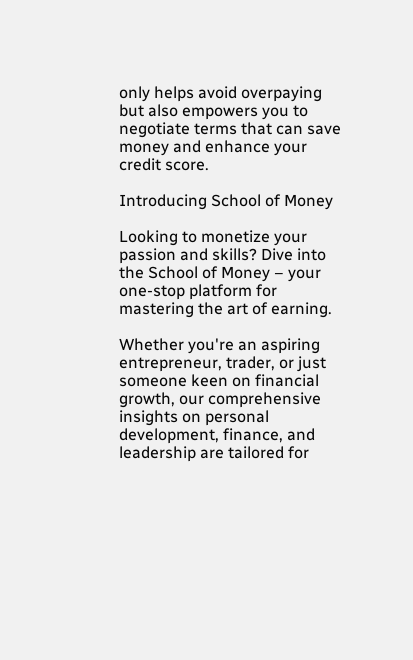only helps avoid overpaying but also empowers you to negotiate terms that can save money and enhance your credit score.

Introducing School of Money

Looking to monetize your passion and skills? Dive into the School of Money – your one-stop platform for mastering the art of earning.

Whether you're an aspiring entrepreneur, trader, or just someone keen on financial growth, our comprehensive insights on personal development, finance, and leadership are tailored for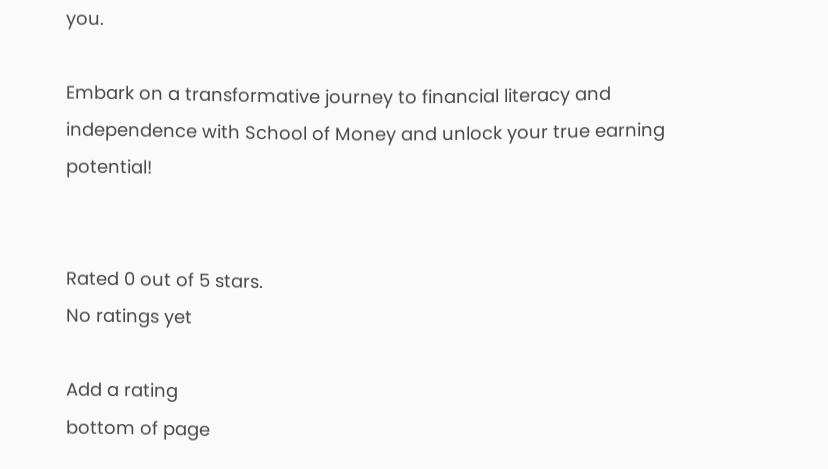you.

Embark on a transformative journey to financial literacy and independence with School of Money and unlock your true earning potential!


Rated 0 out of 5 stars.
No ratings yet

Add a rating
bottom of page